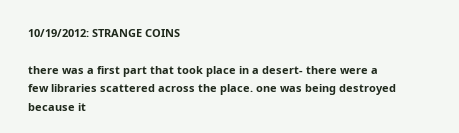10/19/2012: STRANGE COINS

there was a first part that took place in a desert- there were a few libraries scattered across the place. one was being destroyed because it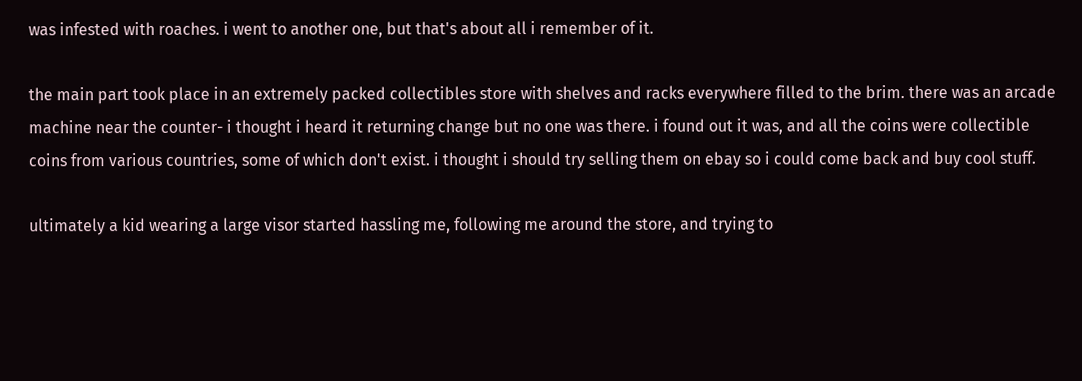was infested with roaches. i went to another one, but that's about all i remember of it.

the main part took place in an extremely packed collectibles store with shelves and racks everywhere filled to the brim. there was an arcade machine near the counter- i thought i heard it returning change but no one was there. i found out it was, and all the coins were collectible coins from various countries, some of which don't exist. i thought i should try selling them on ebay so i could come back and buy cool stuff.

ultimately a kid wearing a large visor started hassling me, following me around the store, and trying to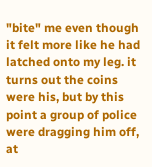"bite" me even though it felt more like he had latched onto my leg. it turns out the coins were his, but by this point a group of police were dragging him off, at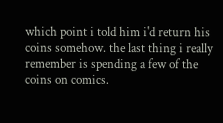which point i told him i'd return his coins somehow. the last thing i really remember is spending a few of the coins on comics.